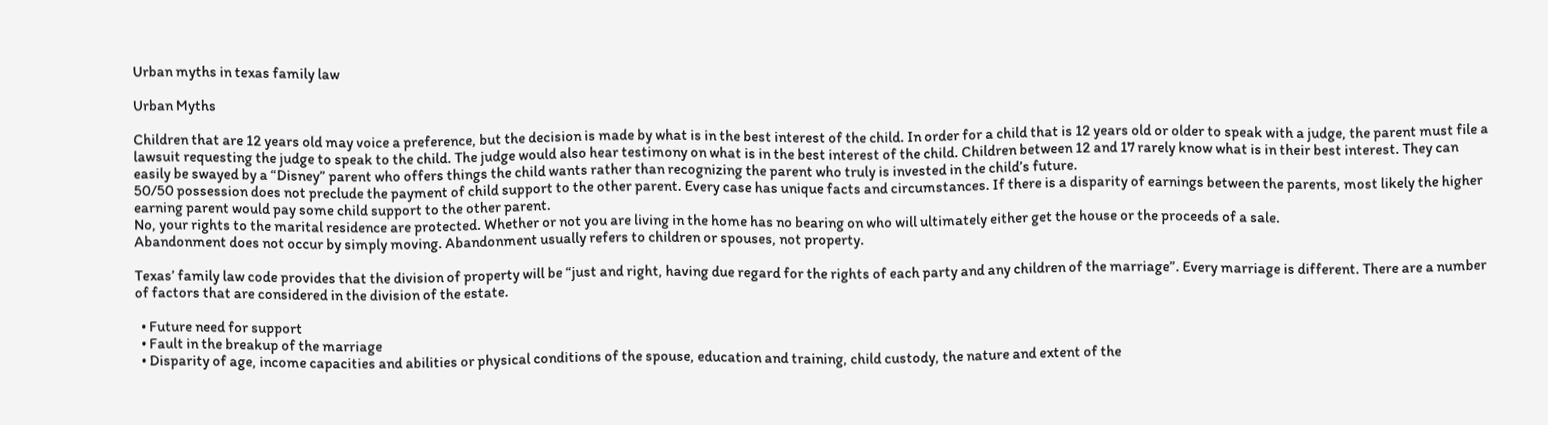Urban myths in texas family law

Urban Myths

Children that are 12 years old may voice a preference, but the decision is made by what is in the best interest of the child. In order for a child that is 12 years old or older to speak with a judge, the parent must file a lawsuit requesting the judge to speak to the child. The judge would also hear testimony on what is in the best interest of the child. Children between 12 and 17 rarely know what is in their best interest. They can easily be swayed by a “Disney” parent who offers things the child wants rather than recognizing the parent who truly is invested in the child’s future.
50/50 possession does not preclude the payment of child support to the other parent. Every case has unique facts and circumstances. If there is a disparity of earnings between the parents, most likely the higher earning parent would pay some child support to the other parent.
No, your rights to the marital residence are protected. Whether or not you are living in the home has no bearing on who will ultimately either get the house or the proceeds of a sale.
Abandonment does not occur by simply moving. Abandonment usually refers to children or spouses, not property.

Texas’ family law code provides that the division of property will be “just and right, having due regard for the rights of each party and any children of the marriage”. Every marriage is different. There are a number of factors that are considered in the division of the estate.

  • Future need for support
  • Fault in the breakup of the marriage
  • Disparity of age, income capacities and abilities or physical conditions of the spouse, education and training, child custody, the nature and extent of the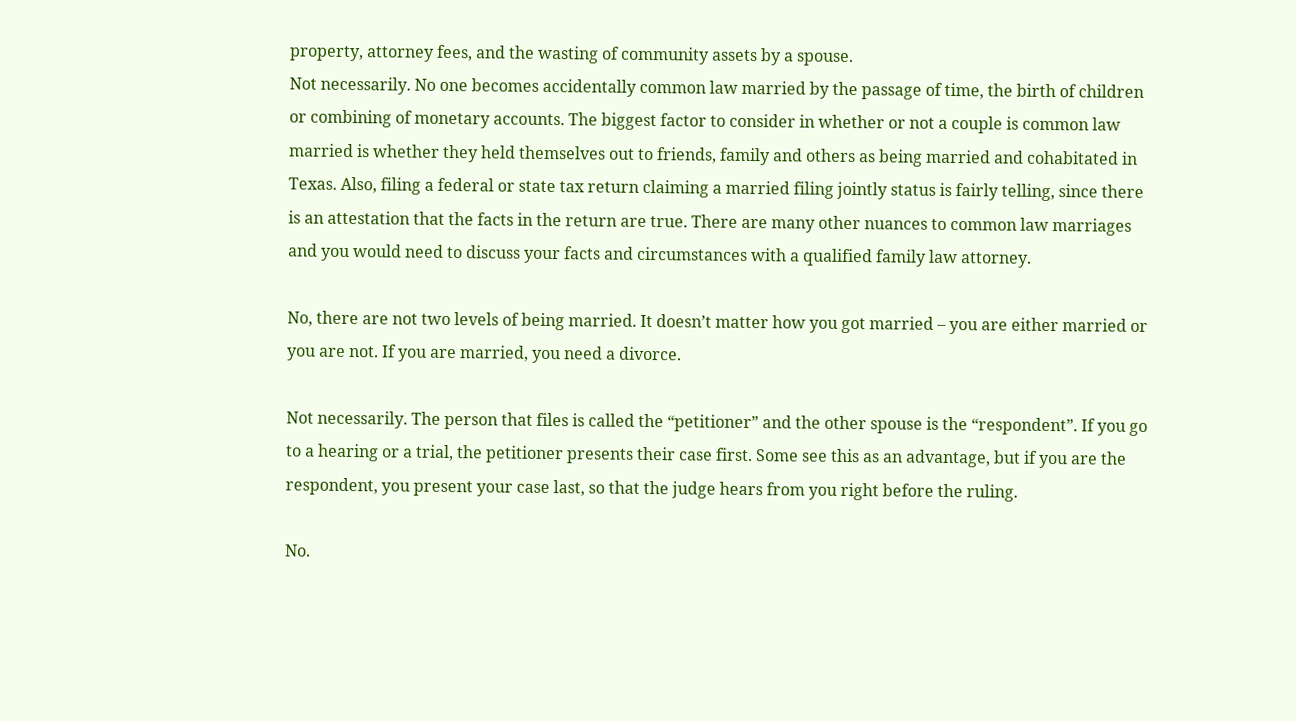property, attorney fees, and the wasting of community assets by a spouse.
Not necessarily. No one becomes accidentally common law married by the passage of time, the birth of children or combining of monetary accounts. The biggest factor to consider in whether or not a couple is common law married is whether they held themselves out to friends, family and others as being married and cohabitated in Texas. Also, filing a federal or state tax return claiming a married filing jointly status is fairly telling, since there is an attestation that the facts in the return are true. There are many other nuances to common law marriages and you would need to discuss your facts and circumstances with a qualified family law attorney.

No, there are not two levels of being married. It doesn’t matter how you got married – you are either married or you are not. If you are married, you need a divorce.

Not necessarily. The person that files is called the “petitioner” and the other spouse is the “respondent”. If you go to a hearing or a trial, the petitioner presents their case first. Some see this as an advantage, but if you are the respondent, you present your case last, so that the judge hears from you right before the ruling.

No.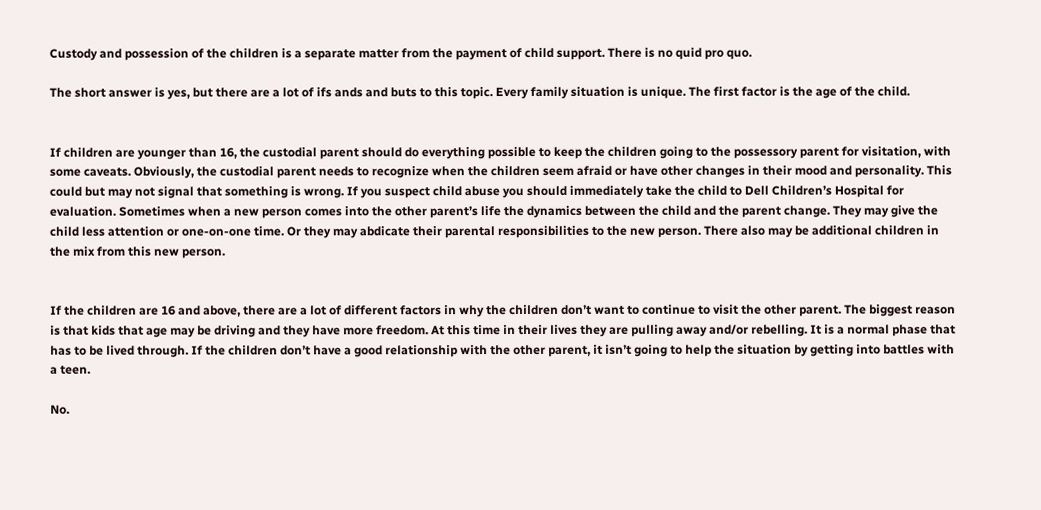Custody and possession of the children is a separate matter from the payment of child support. There is no quid pro quo.

The short answer is yes, but there are a lot of ifs ands and buts to this topic. Every family situation is unique. The first factor is the age of the child.


If children are younger than 16, the custodial parent should do everything possible to keep the children going to the possessory parent for visitation, with some caveats. Obviously, the custodial parent needs to recognize when the children seem afraid or have other changes in their mood and personality. This could but may not signal that something is wrong. If you suspect child abuse you should immediately take the child to Dell Children’s Hospital for evaluation. Sometimes when a new person comes into the other parent’s life the dynamics between the child and the parent change. They may give the child less attention or one-on-one time. Or they may abdicate their parental responsibilities to the new person. There also may be additional children in the mix from this new person.


If the children are 16 and above, there are a lot of different factors in why the children don’t want to continue to visit the other parent. The biggest reason is that kids that age may be driving and they have more freedom. At this time in their lives they are pulling away and/or rebelling. It is a normal phase that has to be lived through. If the children don’t have a good relationship with the other parent, it isn’t going to help the situation by getting into battles with a teen.

No.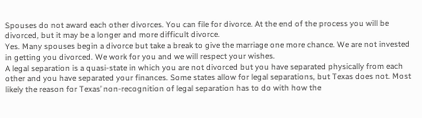Spouses do not award each other divorces. You can file for divorce. At the end of the process you will be divorced, but it may be a longer and more difficult divorce.
Yes. Many spouses begin a divorce but take a break to give the marriage one more chance. We are not invested in getting you divorced. We work for you and we will respect your wishes.
A legal separation is a quasi-state in which you are not divorced but you have separated physically from each other and you have separated your finances. Some states allow for legal separations, but Texas does not. Most likely the reason for Texas’ non-recognition of legal separation has to do with how the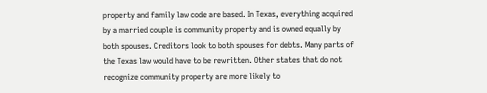property and family law code are based. In Texas, everything acquired by a married couple is community property and is owned equally by both spouses. Creditors look to both spouses for debts. Many parts of the Texas law would have to be rewritten. Other states that do not recognize community property are more likely to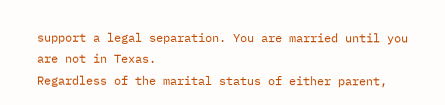support a legal separation. You are married until you are not in Texas.
Regardless of the marital status of either parent,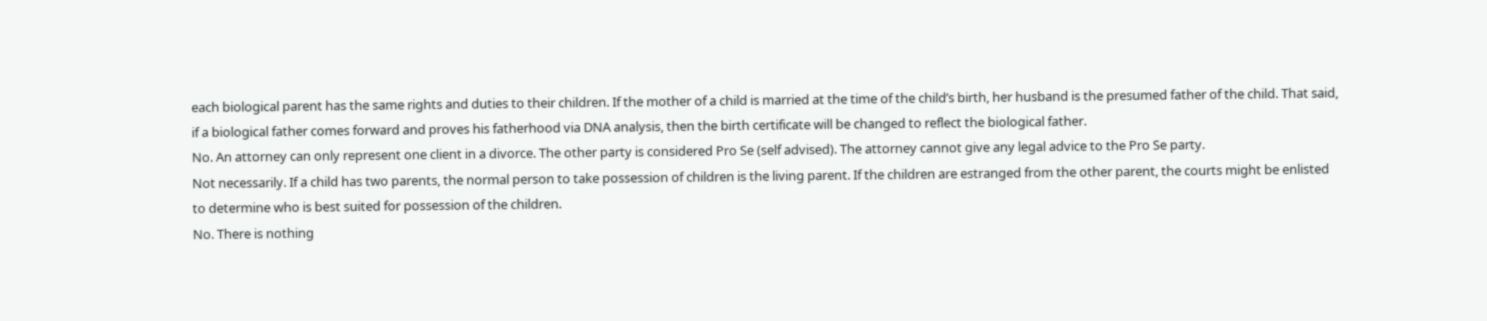each biological parent has the same rights and duties to their children. If the mother of a child is married at the time of the child’s birth, her husband is the presumed father of the child. That said, if a biological father comes forward and proves his fatherhood via DNA analysis, then the birth certificate will be changed to reflect the biological father.
No. An attorney can only represent one client in a divorce. The other party is considered Pro Se (self advised). The attorney cannot give any legal advice to the Pro Se party.
Not necessarily. If a child has two parents, the normal person to take possession of children is the living parent. If the children are estranged from the other parent, the courts might be enlisted to determine who is best suited for possession of the children.
No. There is nothing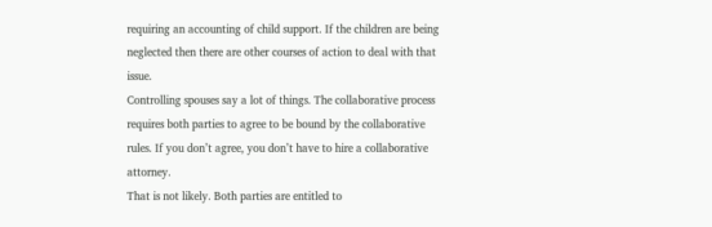requiring an accounting of child support. If the children are being neglected then there are other courses of action to deal with that issue.
Controlling spouses say a lot of things. The collaborative process requires both parties to agree to be bound by the collaborative rules. If you don’t agree, you don’t have to hire a collaborative attorney.
That is not likely. Both parties are entitled to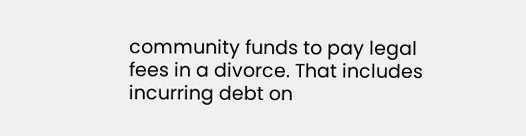community funds to pay legal fees in a divorce. That includes incurring debt on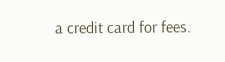a credit card for fees.